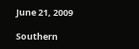June 21, 2009

Southern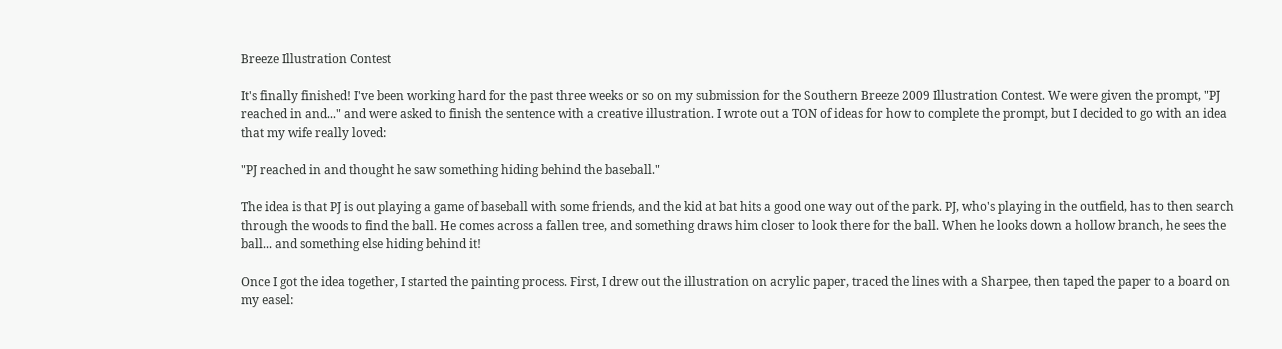Breeze Illustration Contest

It's finally finished! I've been working hard for the past three weeks or so on my submission for the Southern Breeze 2009 Illustration Contest. We were given the prompt, "PJ reached in and..." and were asked to finish the sentence with a creative illustration. I wrote out a TON of ideas for how to complete the prompt, but I decided to go with an idea that my wife really loved:

"PJ reached in and thought he saw something hiding behind the baseball."

The idea is that PJ is out playing a game of baseball with some friends, and the kid at bat hits a good one way out of the park. PJ, who's playing in the outfield, has to then search through the woods to find the ball. He comes across a fallen tree, and something draws him closer to look there for the ball. When he looks down a hollow branch, he sees the ball... and something else hiding behind it!

Once I got the idea together, I started the painting process. First, I drew out the illustration on acrylic paper, traced the lines with a Sharpee, then taped the paper to a board on my easel: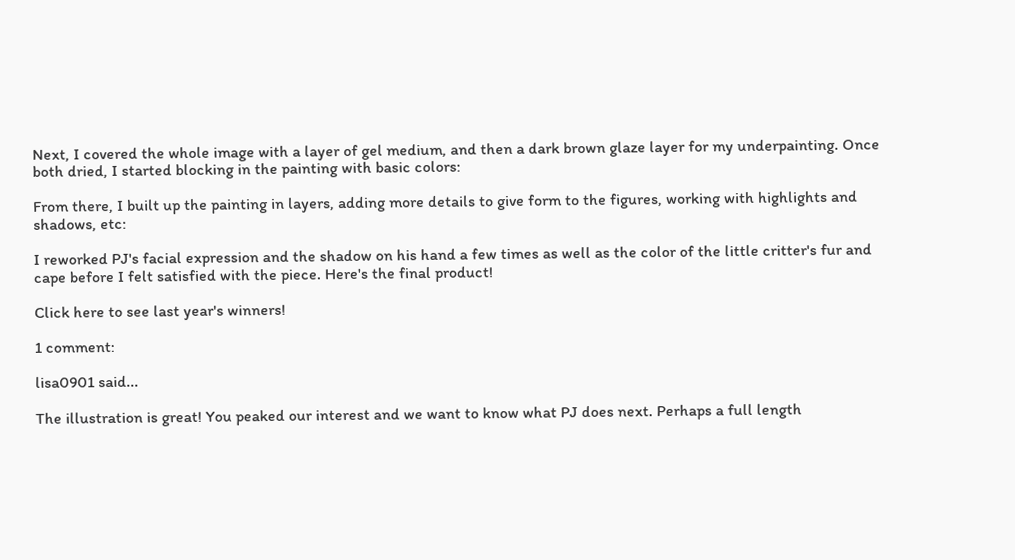Next, I covered the whole image with a layer of gel medium, and then a dark brown glaze layer for my underpainting. Once both dried, I started blocking in the painting with basic colors:

From there, I built up the painting in layers, adding more details to give form to the figures, working with highlights and shadows, etc:

I reworked PJ's facial expression and the shadow on his hand a few times as well as the color of the little critter's fur and cape before I felt satisfied with the piece. Here's the final product!

Click here to see last year's winners!

1 comment:

lisa0901 said...

The illustration is great! You peaked our interest and we want to know what PJ does next. Perhaps a full length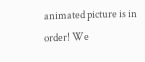animated picture is in order! We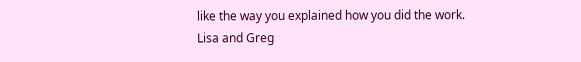like the way you explained how you did the work.
Lisa and Greg